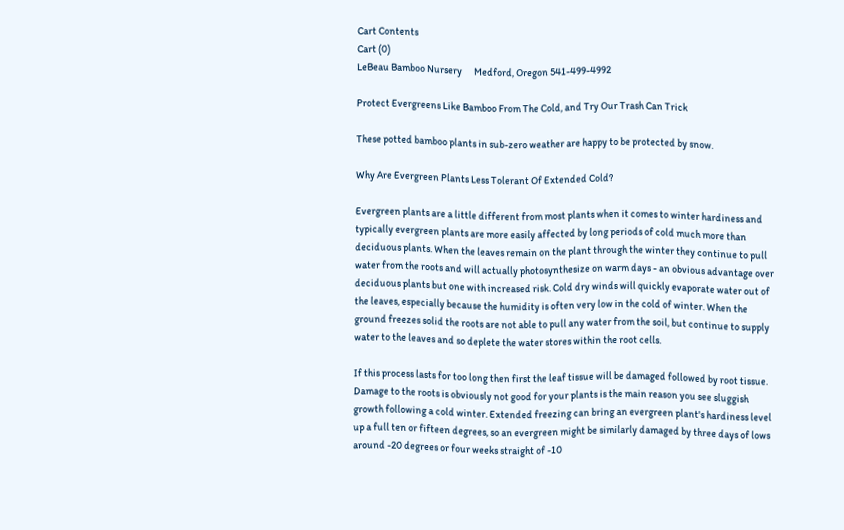Cart Contents
Cart (0)
LeBeau Bamboo Nursery      Medford, Oregon 541-499-4992

Protect Evergreens Like Bamboo From The Cold, and Try Our Trash Can Trick

These potted bamboo plants in sub-zero weather are happy to be protected by snow.

Why Are Evergreen Plants Less Tolerant Of Extended Cold?

Evergreen plants are a little different from most plants when it comes to winter hardiness and typically evergreen plants are more easily affected by long periods of cold much more than deciduous plants. When the leaves remain on the plant through the winter they continue to pull water from the roots and will actually photosynthesize on warm days - an obvious advantage over deciduous plants but one with increased risk. Cold dry winds will quickly evaporate water out of the leaves, especially because the humidity is often very low in the cold of winter. When the ground freezes solid the roots are not able to pull any water from the soil, but continue to supply water to the leaves and so deplete the water stores within the root cells.

If this process lasts for too long then first the leaf tissue will be damaged followed by root tissue. Damage to the roots is obviously not good for your plants is the main reason you see sluggish growth following a cold winter. Extended freezing can bring an evergreen plant's hardiness level up a full ten or fifteen degrees, so an evergreen might be similarly damaged by three days of lows around -20 degrees or four weeks straight of -10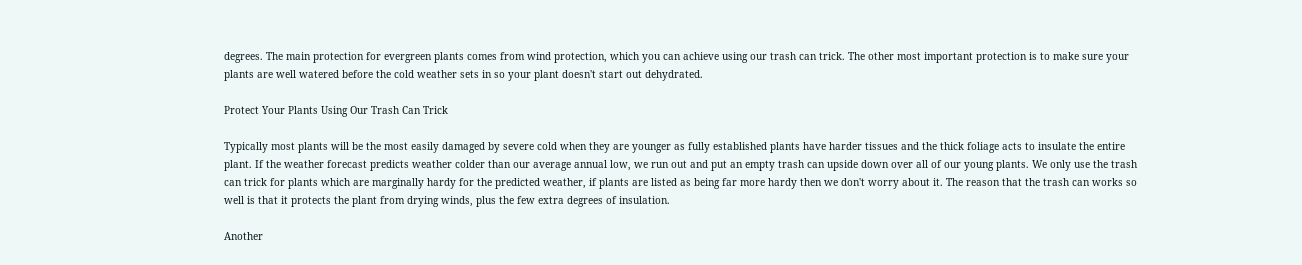degrees. The main protection for evergreen plants comes from wind protection, which you can achieve using our trash can trick. The other most important protection is to make sure your plants are well watered before the cold weather sets in so your plant doesn't start out dehydrated.

Protect Your Plants Using Our Trash Can Trick

Typically most plants will be the most easily damaged by severe cold when they are younger as fully established plants have harder tissues and the thick foliage acts to insulate the entire plant. If the weather forecast predicts weather colder than our average annual low, we run out and put an empty trash can upside down over all of our young plants. We only use the trash can trick for plants which are marginally hardy for the predicted weather, if plants are listed as being far more hardy then we don't worry about it. The reason that the trash can works so well is that it protects the plant from drying winds, plus the few extra degrees of insulation.

Another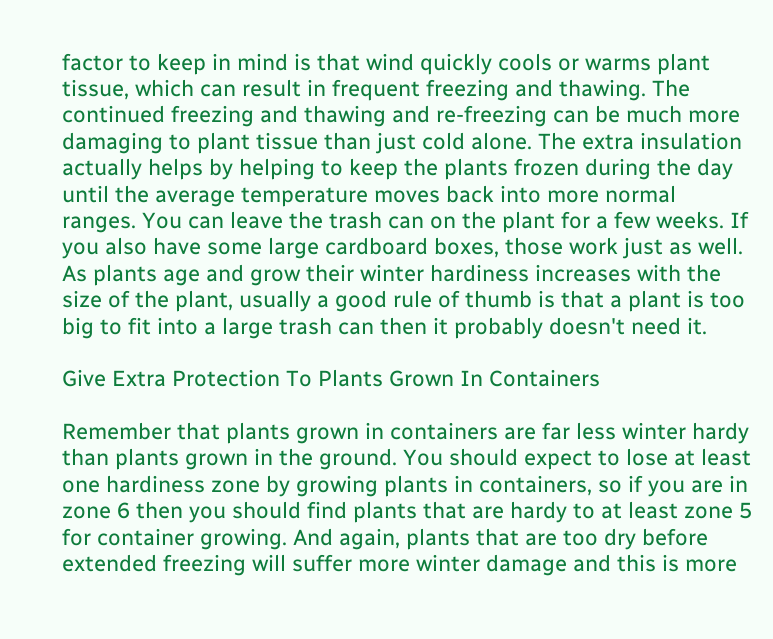factor to keep in mind is that wind quickly cools or warms plant tissue, which can result in frequent freezing and thawing. The continued freezing and thawing and re-freezing can be much more damaging to plant tissue than just cold alone. The extra insulation actually helps by helping to keep the plants frozen during the day until the average temperature moves back into more normal ranges. You can leave the trash can on the plant for a few weeks. If you also have some large cardboard boxes, those work just as well. As plants age and grow their winter hardiness increases with the size of the plant, usually a good rule of thumb is that a plant is too big to fit into a large trash can then it probably doesn't need it.

Give Extra Protection To Plants Grown In Containers

Remember that plants grown in containers are far less winter hardy than plants grown in the ground. You should expect to lose at least one hardiness zone by growing plants in containers, so if you are in zone 6 then you should find plants that are hardy to at least zone 5 for container growing. And again, plants that are too dry before extended freezing will suffer more winter damage and this is more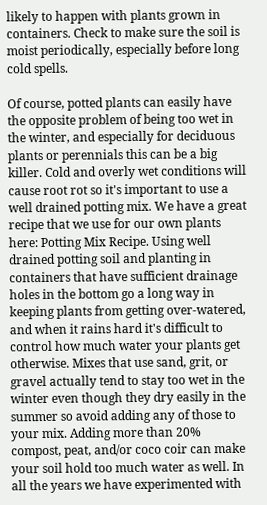likely to happen with plants grown in containers. Check to make sure the soil is moist periodically, especially before long cold spells.

Of course, potted plants can easily have the opposite problem of being too wet in the winter, and especially for deciduous plants or perennials this can be a big killer. Cold and overly wet conditions will cause root rot so it's important to use a well drained potting mix. We have a great recipe that we use for our own plants here: Potting Mix Recipe. Using well drained potting soil and planting in containers that have sufficient drainage holes in the bottom go a long way in keeping plants from getting over-watered, and when it rains hard it's difficult to control how much water your plants get otherwise. Mixes that use sand, grit, or gravel actually tend to stay too wet in the winter even though they dry easily in the summer so avoid adding any of those to your mix. Adding more than 20% compost, peat, and/or coco coir can make your soil hold too much water as well. In all the years we have experimented with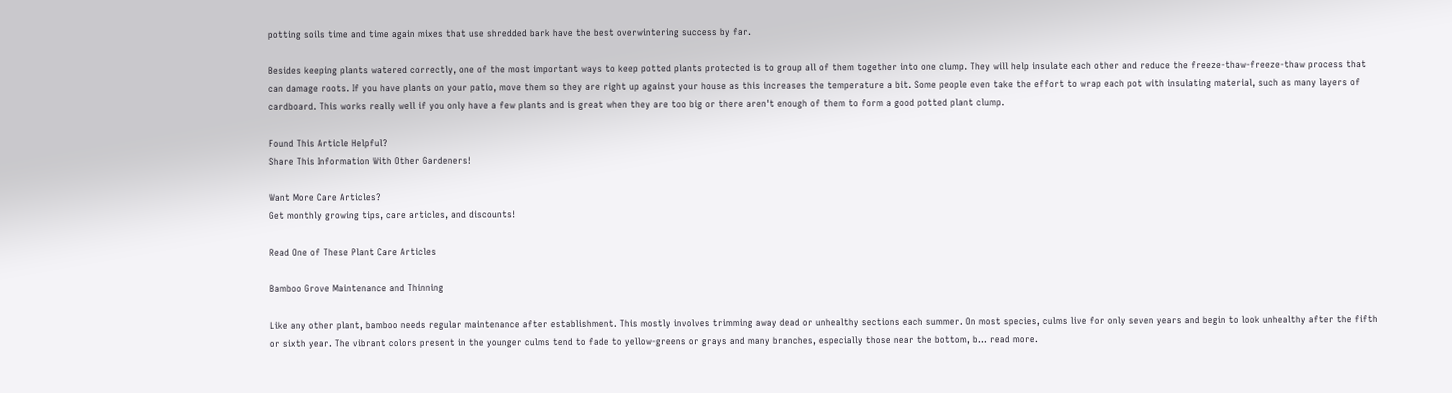potting soils time and time again mixes that use shredded bark have the best overwintering success by far.

Besides keeping plants watered correctly, one of the most important ways to keep potted plants protected is to group all of them together into one clump. They will help insulate each other and reduce the freeze-thaw-freeze-thaw process that can damage roots. If you have plants on your patio, move them so they are right up against your house as this increases the temperature a bit. Some people even take the effort to wrap each pot with insulating material, such as many layers of cardboard. This works really well if you only have a few plants and is great when they are too big or there aren't enough of them to form a good potted plant clump.

Found This Article Helpful?
Share This Information With Other Gardeners!

Want More Care Articles?
Get monthly growing tips, care articles, and discounts!

Read One of These Plant Care Articles

Bamboo Grove Maintenance and Thinning

Like any other plant, bamboo needs regular maintenance after establishment. This mostly involves trimming away dead or unhealthy sections each summer. On most species, culms live for only seven years and begin to look unhealthy after the fifth or sixth year. The vibrant colors present in the younger culms tend to fade to yellow-greens or grays and many branches, especially those near the bottom, b... read more.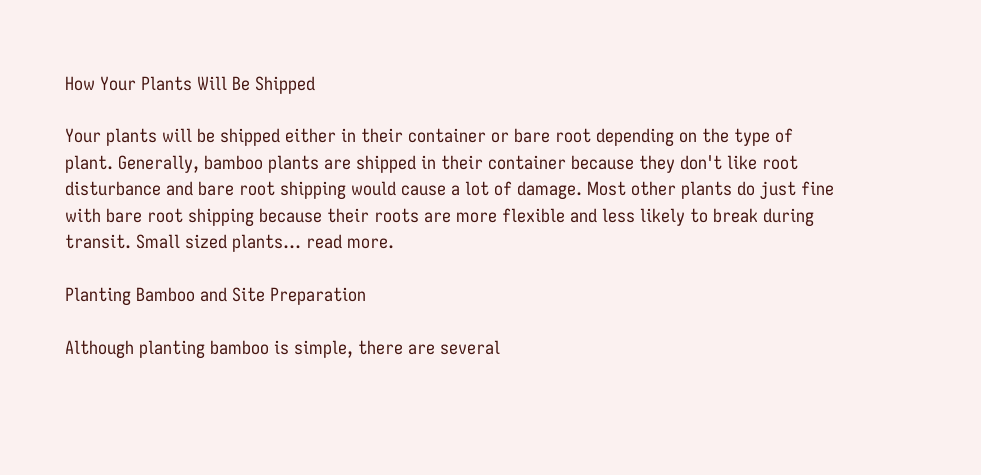How Your Plants Will Be Shipped

Your plants will be shipped either in their container or bare root depending on the type of plant. Generally, bamboo plants are shipped in their container because they don't like root disturbance and bare root shipping would cause a lot of damage. Most other plants do just fine with bare root shipping because their roots are more flexible and less likely to break during transit. Small sized plants... read more.

Planting Bamboo and Site Preparation

Although planting bamboo is simple, there are several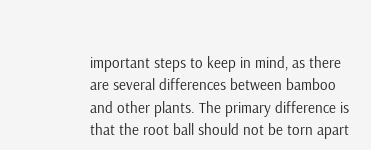important steps to keep in mind, as there are several differences between bamboo and other plants. The primary difference is that the root ball should not be torn apart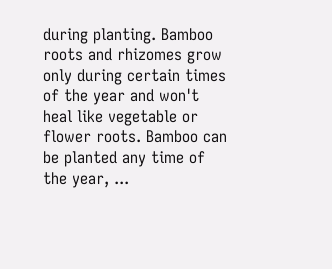during planting. Bamboo roots and rhizomes grow only during certain times of the year and won't heal like vegetable or flower roots. Bamboo can be planted any time of the year, ...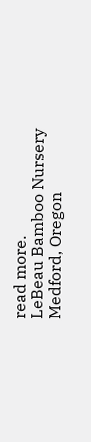read more.
LeBeau Bamboo Nursery       Medford, Oregon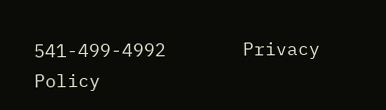541-499-4992       Privacy Policy